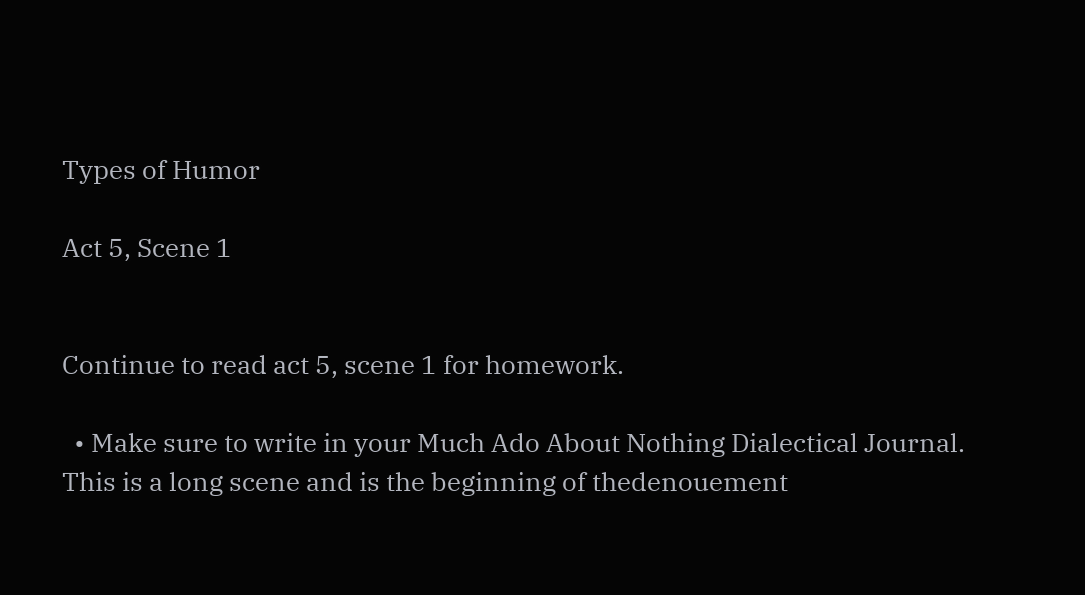Types of Humor

Act 5, Scene 1


Continue to read act 5, scene 1 for homework.

  • Make sure to write in your Much Ado About Nothing Dialectical Journal. This is a long scene and is the beginning of thedenouement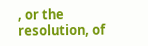, or the resolution, of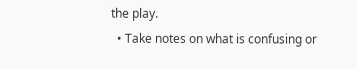the play.
  • Take notes on what is confusing or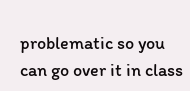problematic so you can go over it in class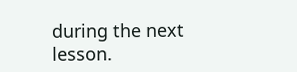during the next lesson.